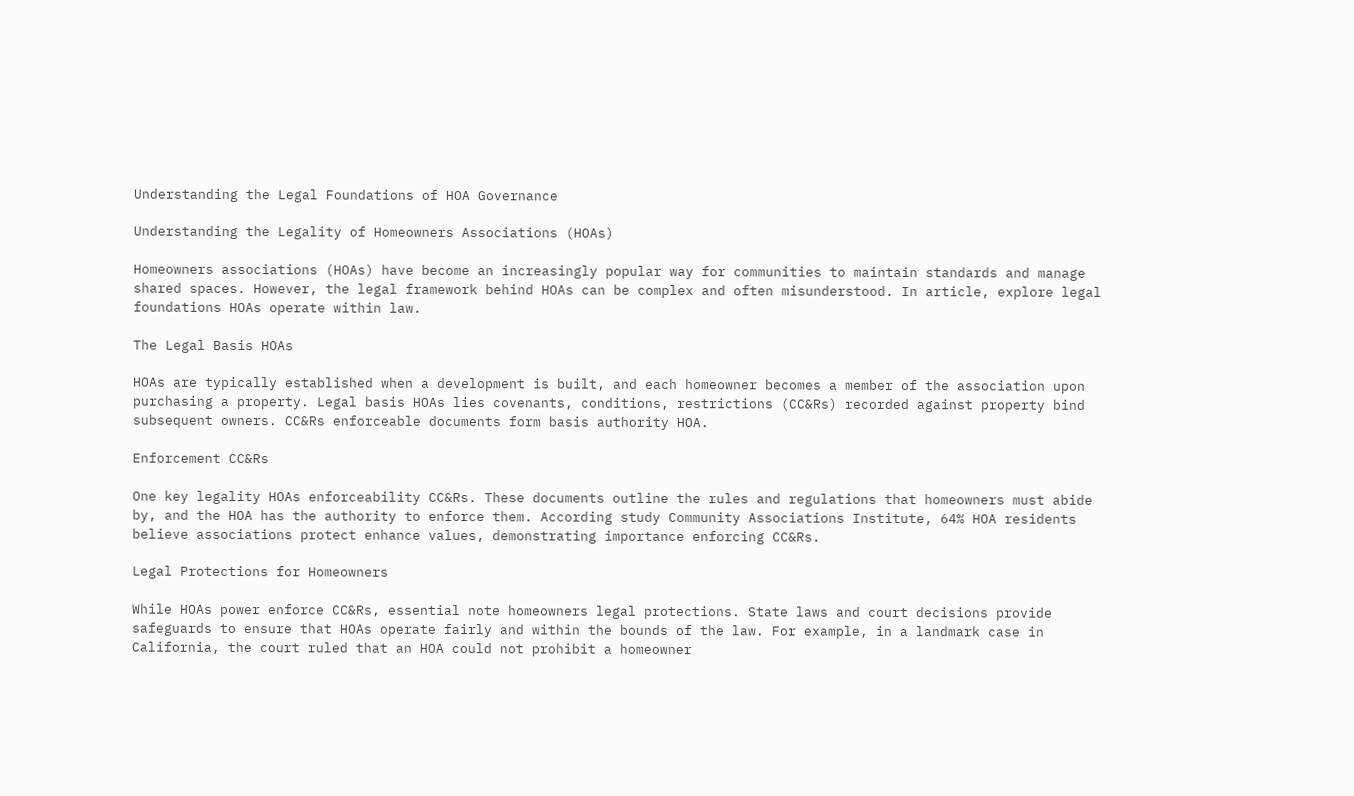Understanding the Legal Foundations of HOA Governance

Understanding the Legality of Homeowners Associations (HOAs)

Homeowners associations (HOAs) have become an increasingly popular way for communities to maintain standards and manage shared spaces. However, the legal framework behind HOAs can be complex and often misunderstood. In article, explore legal foundations HOAs operate within law.

The Legal Basis HOAs

HOAs are typically established when a development is built, and each homeowner becomes a member of the association upon purchasing a property. Legal basis HOAs lies covenants, conditions, restrictions (CC&Rs) recorded against property bind subsequent owners. CC&Rs enforceable documents form basis authority HOA.

Enforcement CC&Rs

One key legality HOAs enforceability CC&Rs. These documents outline the rules and regulations that homeowners must abide by, and the HOA has the authority to enforce them. According study Community Associations Institute, 64% HOA residents believe associations protect enhance values, demonstrating importance enforcing CC&Rs.

Legal Protections for Homeowners

While HOAs power enforce CC&Rs, essential note homeowners legal protections. State laws and court decisions provide safeguards to ensure that HOAs operate fairly and within the bounds of the law. For example, in a landmark case in California, the court ruled that an HOA could not prohibit a homeowner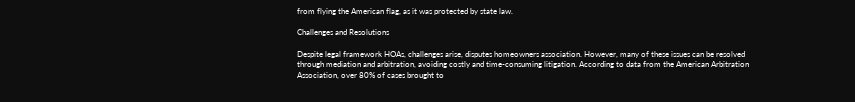from flying the American flag, as it was protected by state law.

Challenges and Resolutions

Despite legal framework HOAs, challenges arise, disputes homeowners association. However, many of these issues can be resolved through mediation and arbitration, avoiding costly and time-consuming litigation. According to data from the American Arbitration Association, over 80% of cases brought to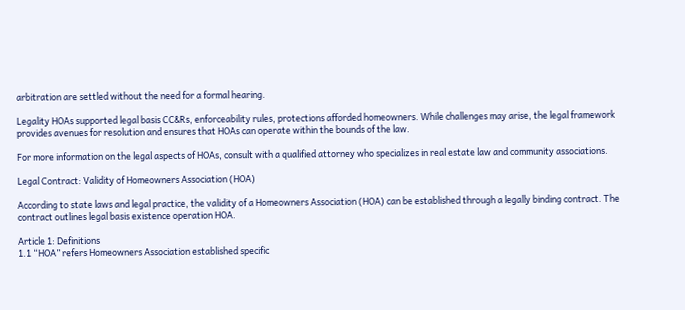arbitration are settled without the need for a formal hearing.

Legality HOAs supported legal basis CC&Rs, enforceability rules, protections afforded homeowners. While challenges may arise, the legal framework provides avenues for resolution and ensures that HOAs can operate within the bounds of the law.

For more information on the legal aspects of HOAs, consult with a qualified attorney who specializes in real estate law and community associations.

Legal Contract: Validity of Homeowners Association (HOA)

According to state laws and legal practice, the validity of a Homeowners Association (HOA) can be established through a legally binding contract. The contract outlines legal basis existence operation HOA.

Article 1: Definitions
1.1 “HOA” refers Homeowners Association established specific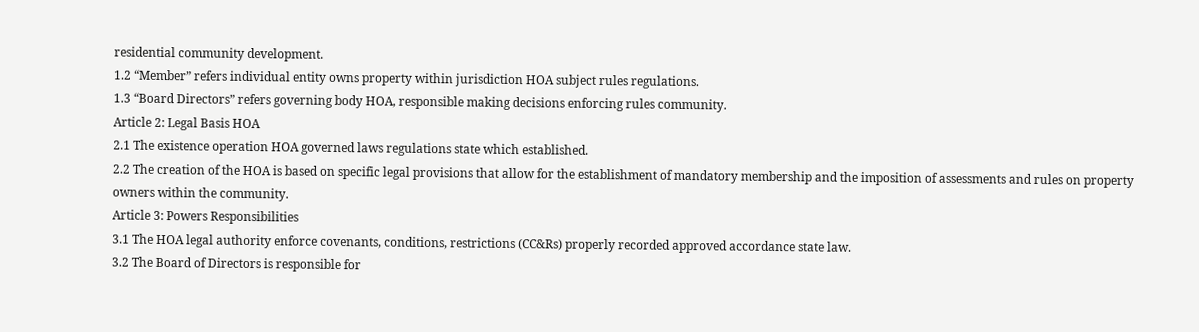residential community development.
1.2 “Member” refers individual entity owns property within jurisdiction HOA subject rules regulations.
1.3 “Board Directors” refers governing body HOA, responsible making decisions enforcing rules community.
Article 2: Legal Basis HOA
2.1 The existence operation HOA governed laws regulations state which established.
2.2 The creation of the HOA is based on specific legal provisions that allow for the establishment of mandatory membership and the imposition of assessments and rules on property owners within the community.
Article 3: Powers Responsibilities
3.1 The HOA legal authority enforce covenants, conditions, restrictions (CC&Rs) properly recorded approved accordance state law.
3.2 The Board of Directors is responsible for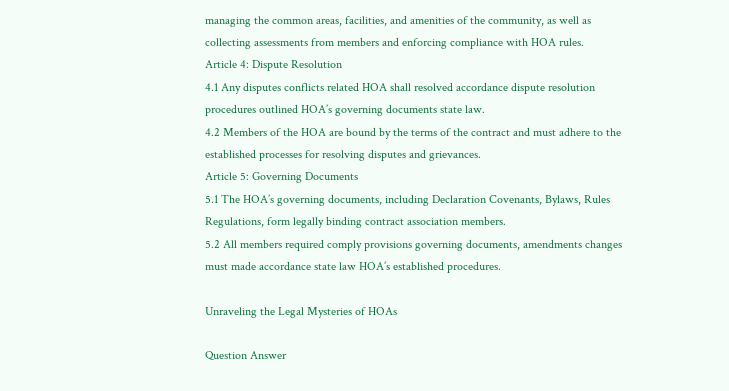managing the common areas, facilities, and amenities of the community, as well as collecting assessments from members and enforcing compliance with HOA rules.
Article 4: Dispute Resolution
4.1 Any disputes conflicts related HOA shall resolved accordance dispute resolution procedures outlined HOA’s governing documents state law.
4.2 Members of the HOA are bound by the terms of the contract and must adhere to the established processes for resolving disputes and grievances.
Article 5: Governing Documents
5.1 The HOA’s governing documents, including Declaration Covenants, Bylaws, Rules Regulations, form legally binding contract association members.
5.2 All members required comply provisions governing documents, amendments changes must made accordance state law HOA’s established procedures.

Unraveling the Legal Mysteries of HOAs

Question Answer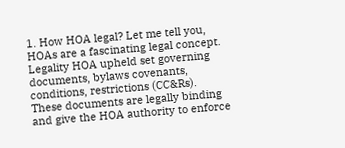1. How HOA legal? Let me tell you, HOAs are a fascinating legal concept. Legality HOA upheld set governing documents, bylaws covenants, conditions, restrictions (CC&Rs). These documents are legally binding and give the HOA authority to enforce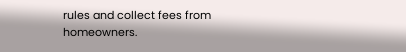rules and collect fees from homeowners.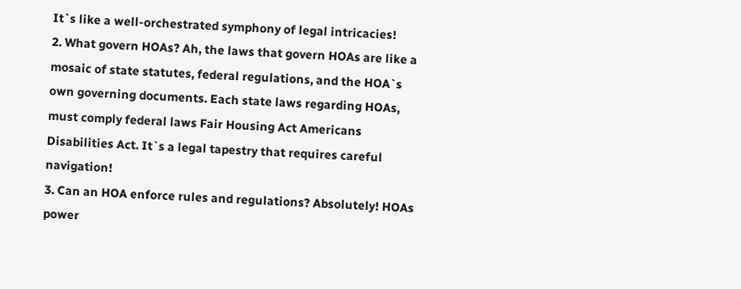It`s like a well-orchestrated symphony of legal intricacies!
2. What govern HOAs? Ah, the laws that govern HOAs are like a mosaic of state statutes, federal regulations, and the HOA`s own governing documents. Each state laws regarding HOAs, must comply federal laws Fair Housing Act Americans Disabilities Act. It`s a legal tapestry that requires careful navigation!
3. Can an HOA enforce rules and regulations? Absolutely! HOAs power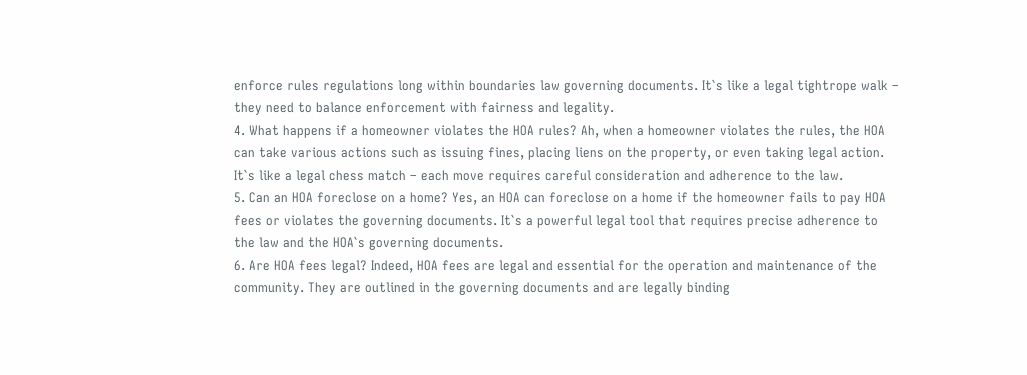enforce rules regulations long within boundaries law governing documents. It`s like a legal tightrope walk – they need to balance enforcement with fairness and legality.
4. What happens if a homeowner violates the HOA rules? Ah, when a homeowner violates the rules, the HOA can take various actions such as issuing fines, placing liens on the property, or even taking legal action. It`s like a legal chess match – each move requires careful consideration and adherence to the law.
5. Can an HOA foreclose on a home? Yes, an HOA can foreclose on a home if the homeowner fails to pay HOA fees or violates the governing documents. It`s a powerful legal tool that requires precise adherence to the law and the HOA`s governing documents.
6. Are HOA fees legal? Indeed, HOA fees are legal and essential for the operation and maintenance of the community. They are outlined in the governing documents and are legally binding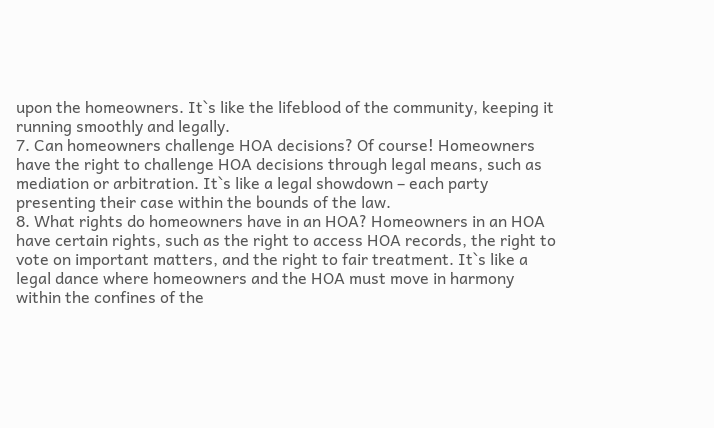upon the homeowners. It`s like the lifeblood of the community, keeping it running smoothly and legally.
7. Can homeowners challenge HOA decisions? Of course! Homeowners have the right to challenge HOA decisions through legal means, such as mediation or arbitration. It`s like a legal showdown – each party presenting their case within the bounds of the law.
8. What rights do homeowners have in an HOA? Homeowners in an HOA have certain rights, such as the right to access HOA records, the right to vote on important matters, and the right to fair treatment. It`s like a legal dance where homeowners and the HOA must move in harmony within the confines of the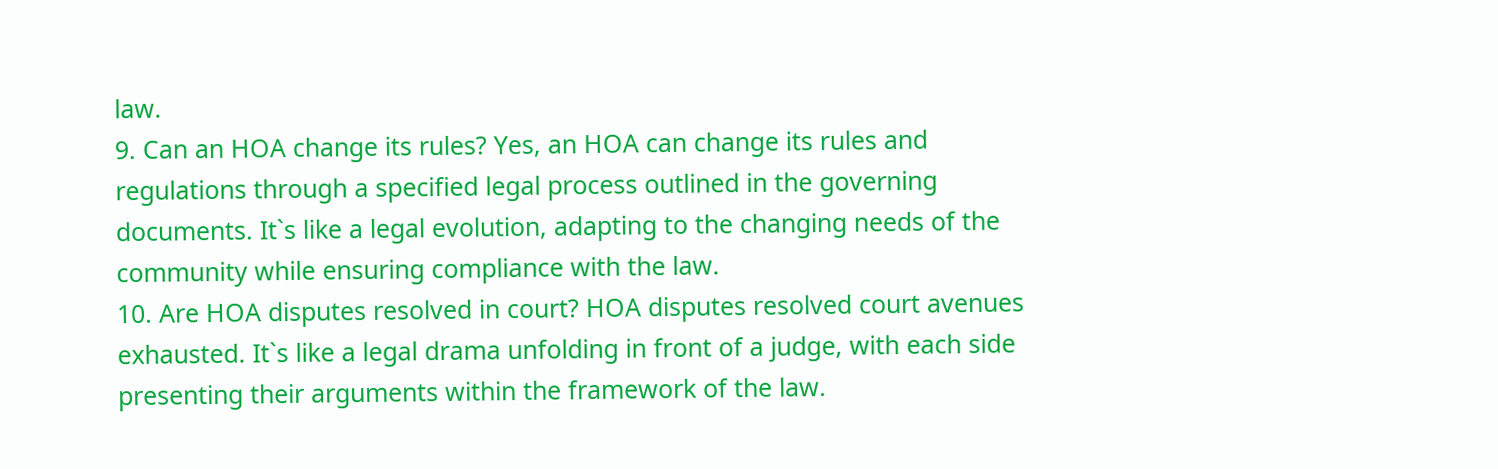law.
9. Can an HOA change its rules? Yes, an HOA can change its rules and regulations through a specified legal process outlined in the governing documents. It`s like a legal evolution, adapting to the changing needs of the community while ensuring compliance with the law.
10. Are HOA disputes resolved in court? HOA disputes resolved court avenues exhausted. It`s like a legal drama unfolding in front of a judge, with each side presenting their arguments within the framework of the law.